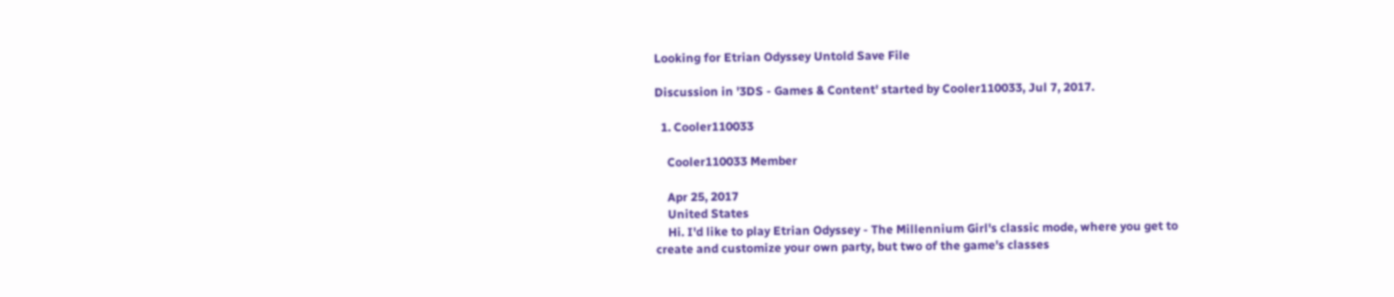Looking for Etrian Odyssey Untold Save File

Discussion in '3DS - Games & Content' started by Cooler110033, Jul 7, 2017.

  1. Cooler110033

    Cooler110033 Member

    Apr 25, 2017
    United States
    Hi. I'd like to play Etrian Odyssey - The Millennium Girl's classic mode, where you get to create and customize your own party, but two of the game's classes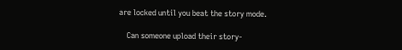are locked until you beat the story mode.

    Can someone upload their story-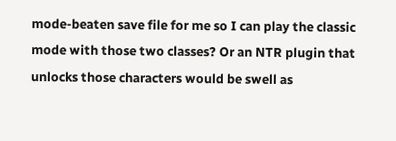mode-beaten save file for me so I can play the classic mode with those two classes? Or an NTR plugin that unlocks those characters would be swell as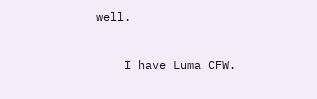well.

    I have Luma CFW.